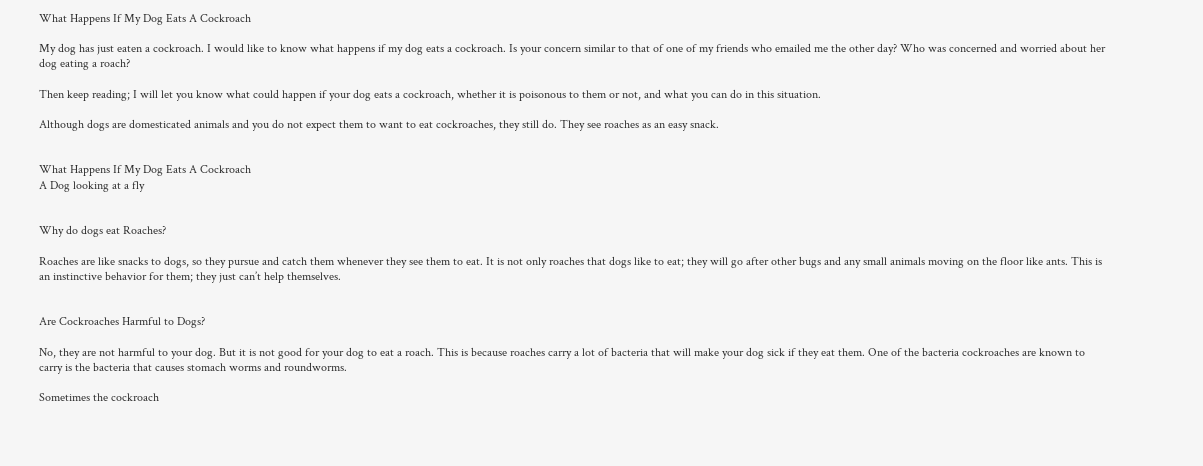What Happens If My Dog Eats A Cockroach

My dog has just eaten a cockroach. I would like to know what happens if my dog eats a cockroach. Is your concern similar to that of one of my friends who emailed me the other day? Who was concerned and worried about her dog eating a roach?

Then keep reading; I will let you know what could happen if your dog eats a cockroach, whether it is poisonous to them or not, and what you can do in this situation.

Although dogs are domesticated animals and you do not expect them to want to eat cockroaches, they still do. They see roaches as an easy snack.


What Happens If My Dog Eats A Cockroach
A Dog looking at a fly


Why do dogs eat Roaches?

Roaches are like snacks to dogs, so they pursue and catch them whenever they see them to eat. It is not only roaches that dogs like to eat; they will go after other bugs and any small animals moving on the floor like ants. This is an instinctive behavior for them; they just can’t help themselves.


Are Cockroaches Harmful to Dogs?

No, they are not harmful to your dog. But it is not good for your dog to eat a roach. This is because roaches carry a lot of bacteria that will make your dog sick if they eat them. One of the bacteria cockroaches are known to carry is the bacteria that causes stomach worms and roundworms.

Sometimes the cockroach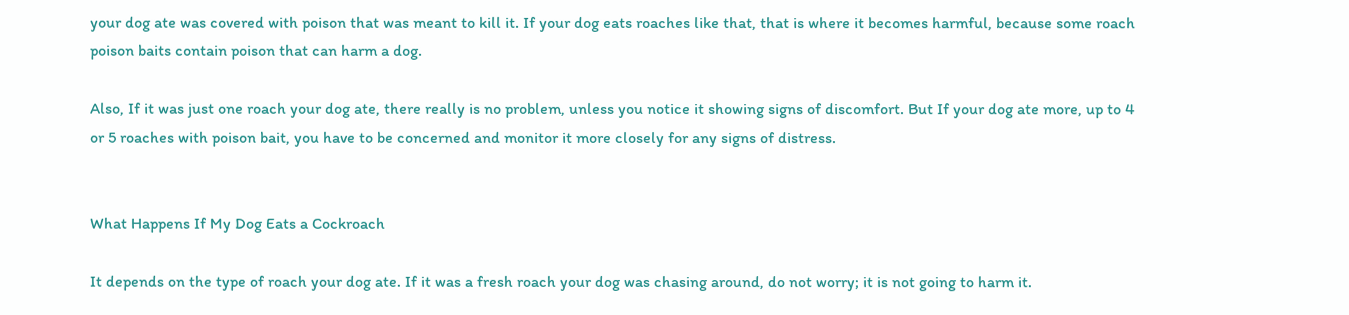your dog ate was covered with poison that was meant to kill it. If your dog eats roaches like that, that is where it becomes harmful, because some roach poison baits contain poison that can harm a dog.

Also, If it was just one roach your dog ate, there really is no problem, unless you notice it showing signs of discomfort. But If your dog ate more, up to 4 or 5 roaches with poison bait, you have to be concerned and monitor it more closely for any signs of distress.


What Happens If My Dog Eats a Cockroach

It depends on the type of roach your dog ate. If it was a fresh roach your dog was chasing around, do not worry; it is not going to harm it.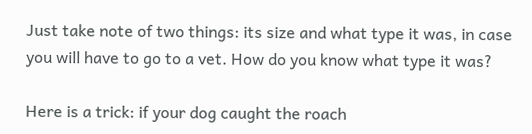Just take note of two things: its size and what type it was, in case you will have to go to a vet. How do you know what type it was?

Here is a trick: if your dog caught the roach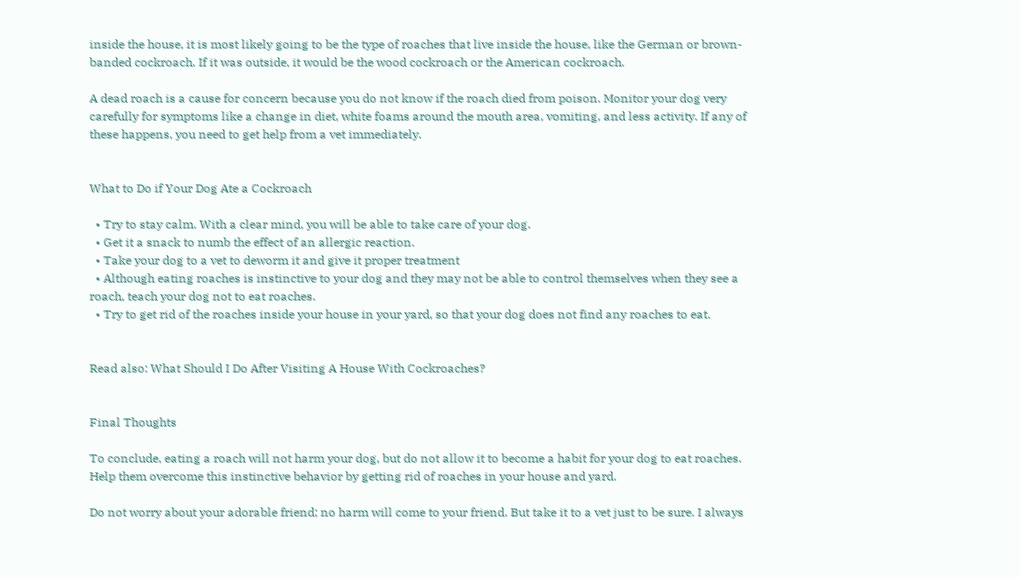inside the house, it is most likely going to be the type of roaches that live inside the house, like the German or brown-banded cockroach. If it was outside, it would be the wood cockroach or the American cockroach.

A dead roach is a cause for concern because you do not know if the roach died from poison. Monitor your dog very carefully for symptoms like a change in diet, white foams around the mouth area, vomiting, and less activity. If any of these happens, you need to get help from a vet immediately.


What to Do if Your Dog Ate a Cockroach

  • Try to stay calm. With a clear mind, you will be able to take care of your dog.
  • Get it a snack to numb the effect of an allergic reaction.
  • Take your dog to a vet to deworm it and give it proper treatment
  • Although eating roaches is instinctive to your dog and they may not be able to control themselves when they see a roach, teach your dog not to eat roaches.
  • Try to get rid of the roaches inside your house in your yard, so that your dog does not find any roaches to eat.


Read also: What Should I Do After Visiting A House With Cockroaches?


Final Thoughts

To conclude, eating a roach will not harm your dog, but do not allow it to become a habit for your dog to eat roaches. Help them overcome this instinctive behavior by getting rid of roaches in your house and yard.

Do not worry about your adorable friend; no harm will come to your friend. But take it to a vet just to be sure. I always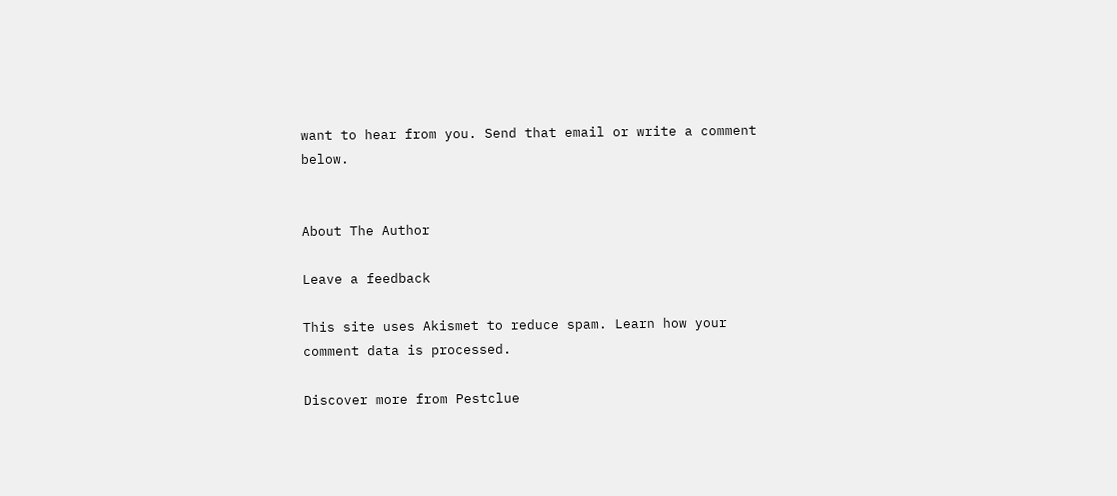want to hear from you. Send that email or write a comment below.


About The Author

Leave a feedback

This site uses Akismet to reduce spam. Learn how your comment data is processed.

Discover more from Pestclue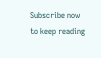Subscribe now to keep reading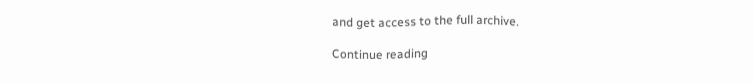and get access to the full archive.

Continue reading